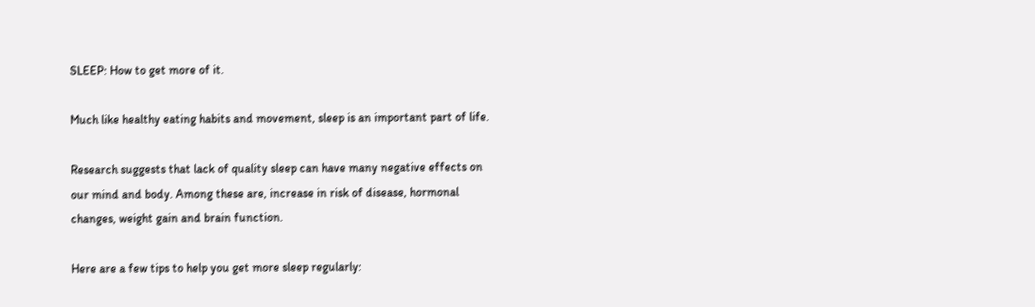SLEEP: How to get more of it.

Much like healthy eating habits and movement, sleep is an important part of life.

Research suggests that lack of quality sleep can have many negative effects on our mind and body. Among these are, increase in risk of disease, hormonal changes, weight gain and brain function.

Here are a few tips to help you get more sleep regularly: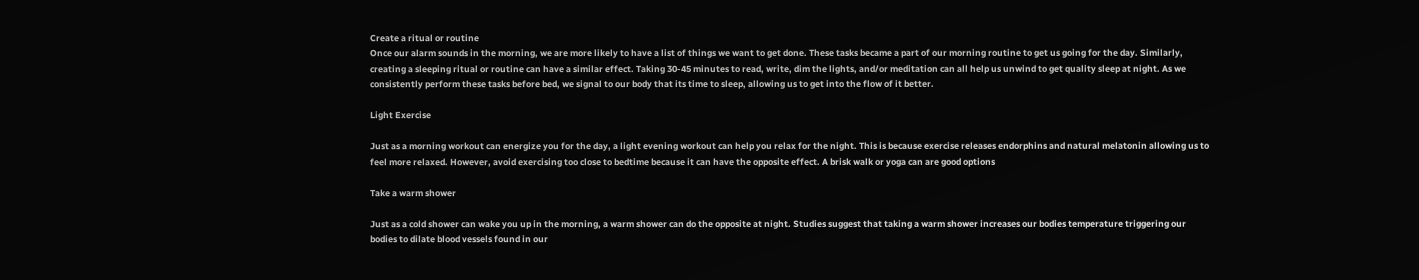Create a ritual or routine
Once our alarm sounds in the morning, we are more likely to have a list of things we want to get done. These tasks became a part of our morning routine to get us going for the day. Similarly, creating a sleeping ritual or routine can have a similar effect. Taking 30-45 minutes to read, write, dim the lights, and/or meditation can all help us unwind to get quality sleep at night. As we consistently perform these tasks before bed, we signal to our body that its time to sleep, allowing us to get into the flow of it better.

Light Exercise

Just as a morning workout can energize you for the day, a light evening workout can help you relax for the night. This is because exercise releases endorphins and natural melatonin allowing us to feel more relaxed. However, avoid exercising too close to bedtime because it can have the opposite effect. A brisk walk or yoga can are good options

Take a warm shower

Just as a cold shower can wake you up in the morning, a warm shower can do the opposite at night. Studies suggest that taking a warm shower increases our bodies temperature triggering our bodies to dilate blood vessels found in our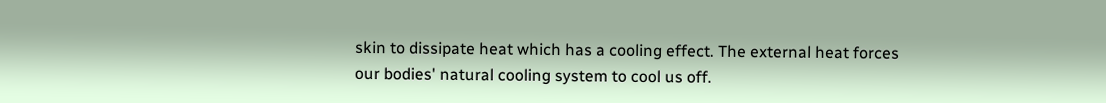skin to dissipate heat which has a cooling effect. The external heat forces our bodies' natural cooling system to cool us off.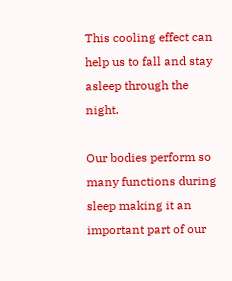This cooling effect can help us to fall and stay asleep through the night.

Our bodies perform so many functions during sleep making it an important part of our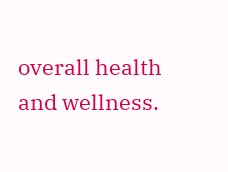overall health and wellness.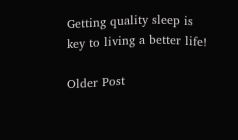Getting quality sleep is key to living a better life!

Older Post